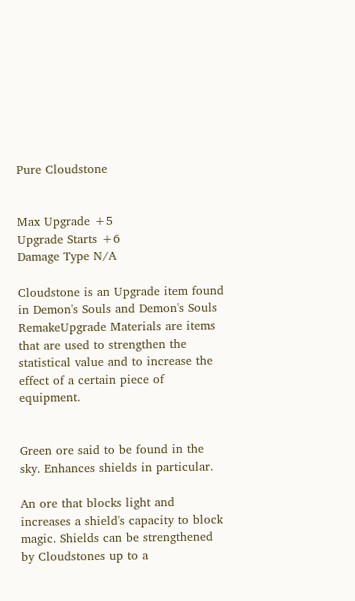Pure Cloudstone


Max Upgrade +5
Upgrade Starts +6
Damage Type N/A

Cloudstone is an Upgrade item found in Demon's Souls and Demon's Souls RemakeUpgrade Materials are items that are used to strengthen the statistical value and to increase the effect of a certain piece of equipment.


Green ore said to be found in the sky. Enhances shields in particular.

An ore that blocks light and increases a shield's capacity to block magic. Shields can be strengthened by Cloudstones up to a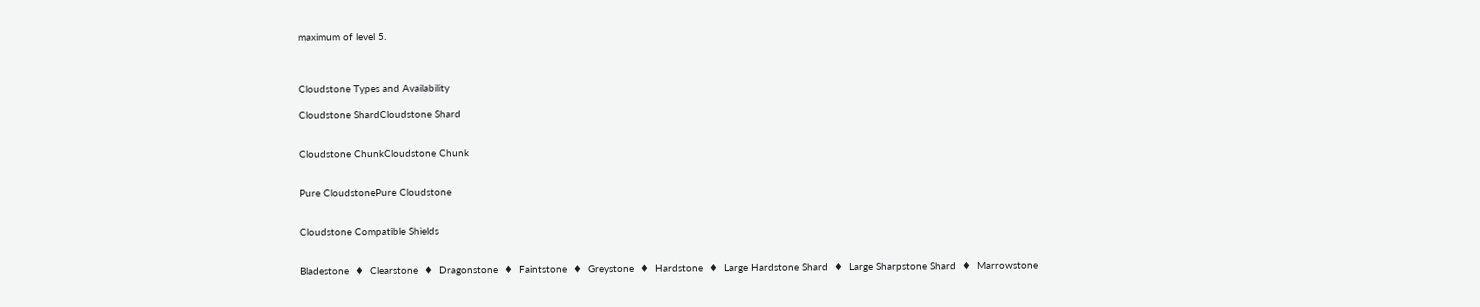maximum of level 5.



Cloudstone Types and Availability

Cloudstone ShardCloudstone Shard


Cloudstone ChunkCloudstone Chunk


Pure CloudstonePure Cloudstone


Cloudstone Compatible Shields


Bladestone  ♦  Clearstone  ♦  Dragonstone  ♦  Faintstone  ♦  Greystone  ♦  Hardstone  ♦  Large Hardstone Shard  ♦  Large Sharpstone Shard  ♦  Marrowstone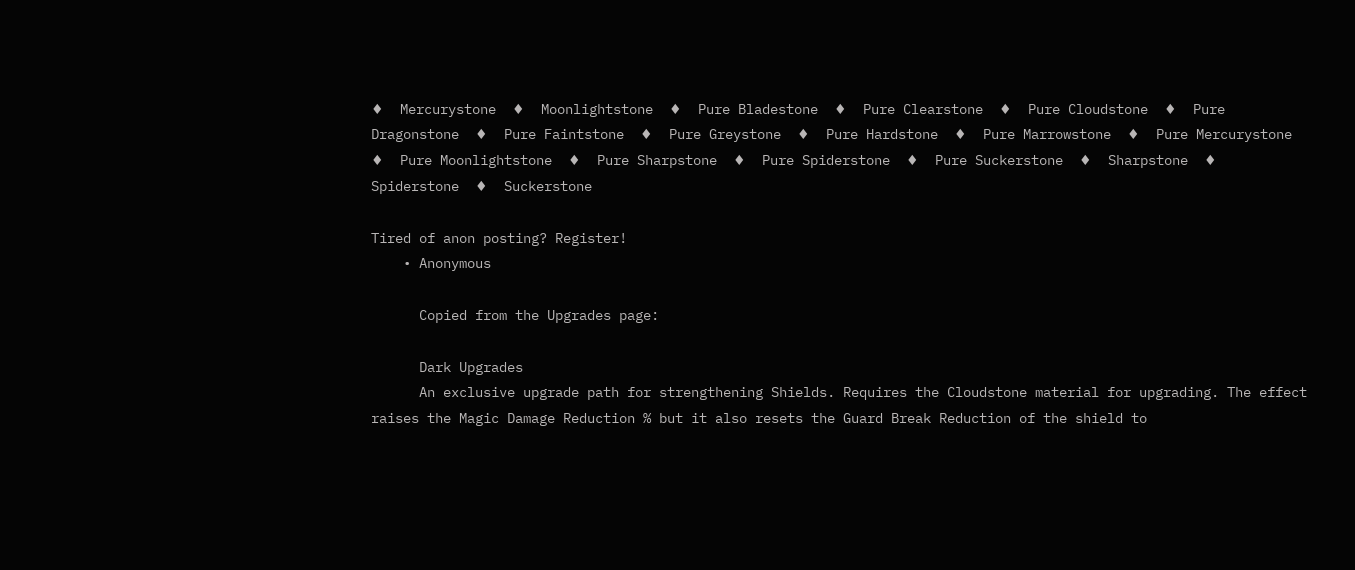♦  Mercurystone  ♦  Moonlightstone  ♦  Pure Bladestone  ♦  Pure Clearstone  ♦  Pure Cloudstone  ♦  Pure Dragonstone  ♦  Pure Faintstone  ♦  Pure Greystone  ♦  Pure Hardstone  ♦  Pure Marrowstone  ♦  Pure Mercurystone  ♦  Pure Moonlightstone  ♦  Pure Sharpstone  ♦  Pure Spiderstone  ♦  Pure Suckerstone  ♦  Sharpstone  ♦  Spiderstone  ♦  Suckerstone

Tired of anon posting? Register!
    • Anonymous

      Copied from the Upgrades page:

      Dark Upgrades
      An exclusive upgrade path for strengthening Shields. Requires the Cloudstone material for upgrading. The effect raises the Magic Damage Reduction % but it also resets the Guard Break Reduction of the shield to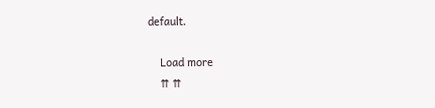default.

    Load more
    ⇈ ⇈